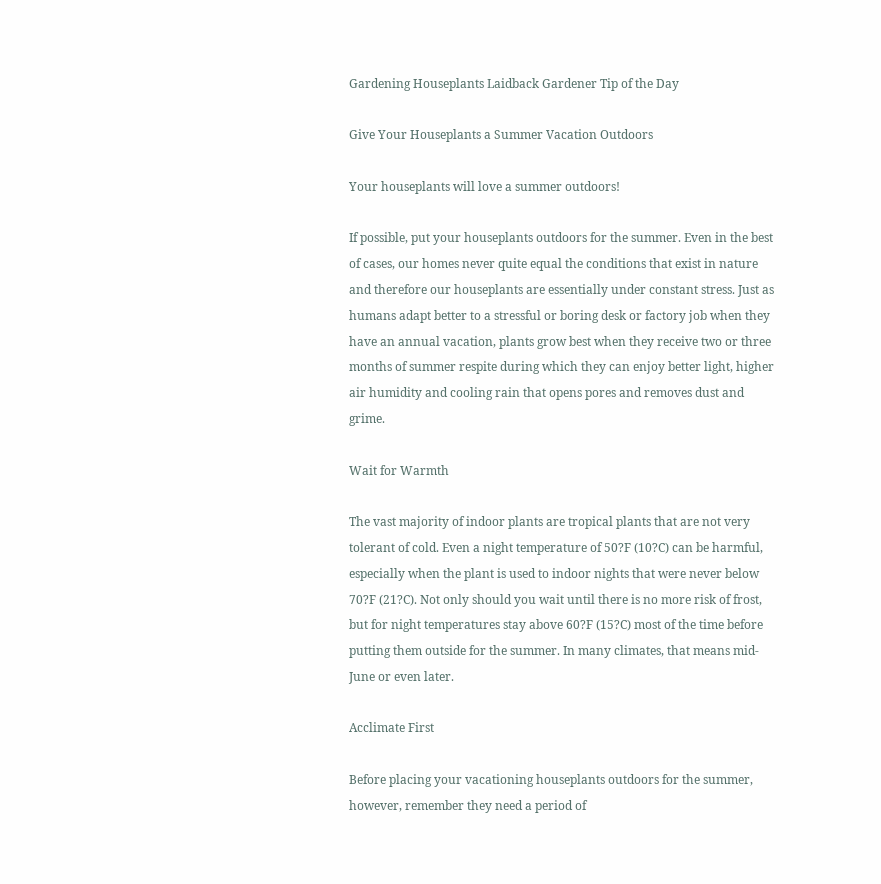Gardening Houseplants Laidback Gardener Tip of the Day

Give Your Houseplants a Summer Vacation Outdoors

Your houseplants will love a summer outdoors!

If possible, put your houseplants outdoors for the summer. Even in the best of cases, our homes never quite equal the conditions that exist in nature and therefore our houseplants are essentially under constant stress. Just as humans adapt better to a stressful or boring desk or factory job when they have an annual vacation, plants grow best when they receive two or three months of summer respite during which they can enjoy better light, higher air humidity and cooling rain that opens pores and removes dust and grime.

Wait for Warmth

The vast majority of indoor plants are tropical plants that are not very tolerant of cold. Even a night temperature of 50?F (10?C) can be harmful, especially when the plant is used to indoor nights that were never below 70?F (21?C). Not only should you wait until there is no more risk of frost, but for night temperatures stay above 60?F (15?C) most of the time before putting them outside for the summer. In many climates, that means mid-June or even later.

Acclimate First

Before placing your vacationing houseplants outdoors for the summer, however, remember they need a period of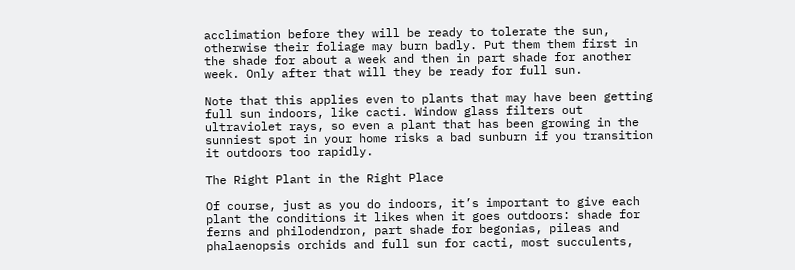acclimation before they will be ready to tolerate the sun, otherwise their foliage may burn badly. Put them them first in the shade for about a week and then in part shade for another week. Only after that will they be ready for full sun.

Note that this applies even to plants that may have been getting full sun indoors, like cacti. Window glass filters out ultraviolet rays, so even a plant that has been growing in the sunniest spot in your home risks a bad sunburn if you transition it outdoors too rapidly.

The Right Plant in the Right Place

Of course, just as you do indoors, it’s important to give each plant the conditions it likes when it goes outdoors: shade for ferns and philodendron, part shade for begonias, pileas and phalaenopsis orchids and full sun for cacti, most succulents,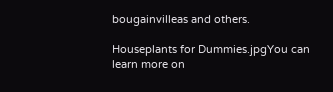bougainvilleas and others.

Houseplants for Dummies.jpgYou can learn more on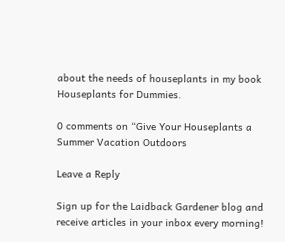about the needs of houseplants in my book Houseplants for Dummies.

0 comments on “Give Your Houseplants a Summer Vacation Outdoors

Leave a Reply

Sign up for the Laidback Gardener blog and receive articles in your inbox every morning!